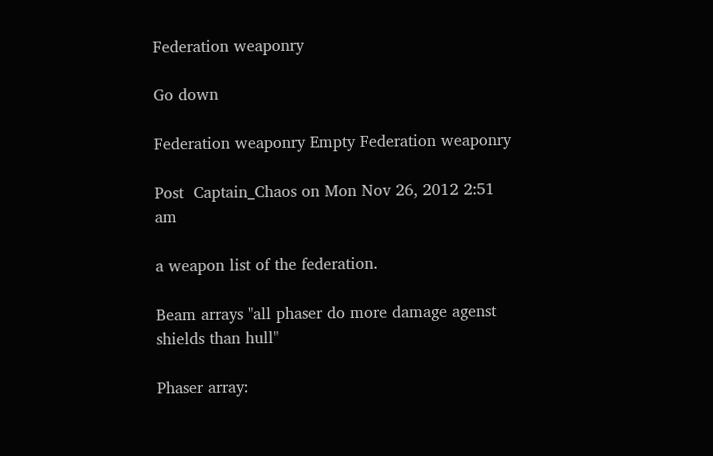Federation weaponry

Go down

Federation weaponry Empty Federation weaponry

Post  Captain_Chaos on Mon Nov 26, 2012 2:51 am

a weapon list of the federation.

Beam arrays "all phaser do more damage agenst shields than hull"

Phaser array: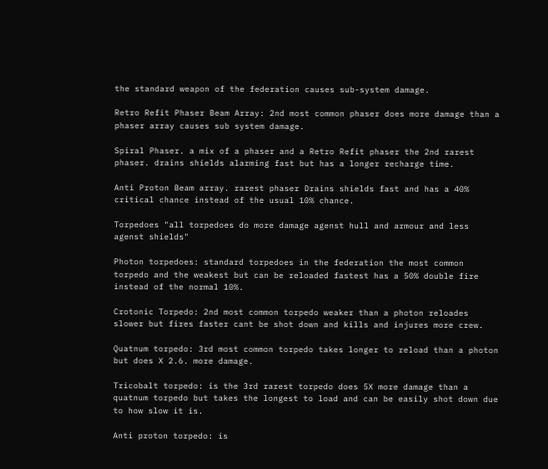the standard weapon of the federation causes sub-system damage.

Retro Refit Phaser Beam Array: 2nd most common phaser does more damage than a phaser array causes sub system damage.

Spiral Phaser. a mix of a phaser and a Retro Refit phaser the 2nd rarest phaser. drains shields alarming fast but has a longer recharge time.

Anti Proton Beam array. rarest phaser Drains shields fast and has a 40% critical chance instead of the usual 10% chance.

Torpedoes "all torpedoes do more damage agenst hull and armour and less agenst shields"

Photon torpedoes: standard torpedoes in the federation the most common torpedo and the weakest but can be reloaded fastest has a 50% double fire instead of the normal 10%.

Crotonic Torpedo: 2nd most common torpedo weaker than a photon reloades slower but fires faster cant be shot down and kills and injures more crew.

Quatnum torpedo: 3rd most common torpedo takes longer to reload than a photon but does X 2.6. more damage.

Tricobalt torpedo: is the 3rd rarest torpedo does 5X more damage than a quatnum torpedo but takes the longest to load and can be easily shot down due to how slow it is.

Anti proton torpedo: is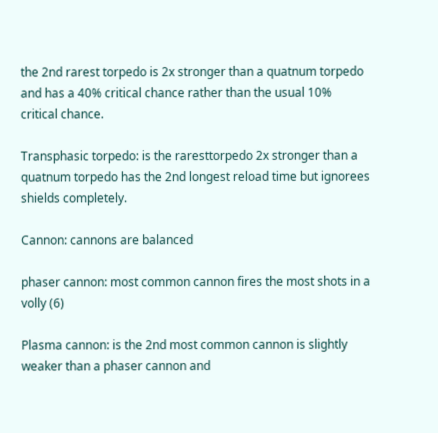the 2nd rarest torpedo is 2x stronger than a quatnum torpedo and has a 40% critical chance rather than the usual 10% critical chance.

Transphasic torpedo: is the raresttorpedo 2x stronger than a quatnum torpedo has the 2nd longest reload time but ignorees shields completely.

Cannon: cannons are balanced

phaser cannon: most common cannon fires the most shots in a volly (6)

Plasma cannon: is the 2nd most common cannon is slightly weaker than a phaser cannon and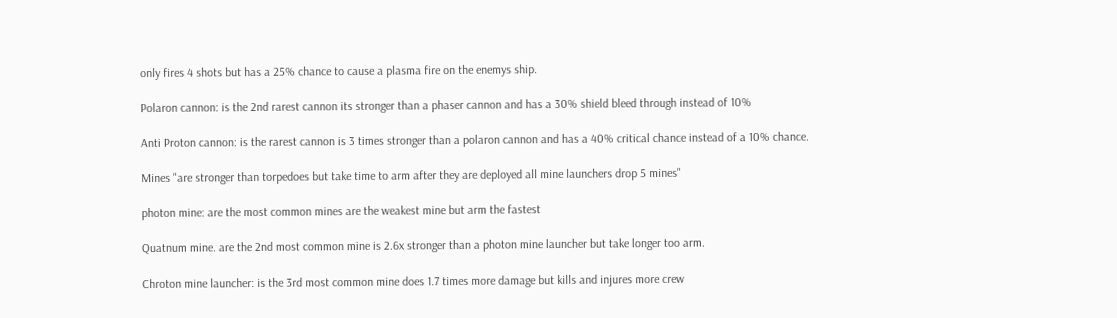only fires 4 shots but has a 25% chance to cause a plasma fire on the enemys ship.

Polaron cannon: is the 2nd rarest cannon its stronger than a phaser cannon and has a 30% shield bleed through instead of 10%

Anti Proton cannon: is the rarest cannon is 3 times stronger than a polaron cannon and has a 40% critical chance instead of a 10% chance.

Mines "are stronger than torpedoes but take time to arm after they are deployed all mine launchers drop 5 mines"

photon mine: are the most common mines are the weakest mine but arm the fastest

Quatnum mine. are the 2nd most common mine is 2.6x stronger than a photon mine launcher but take longer too arm.

Chroton mine launcher: is the 3rd most common mine does 1.7 times more damage but kills and injures more crew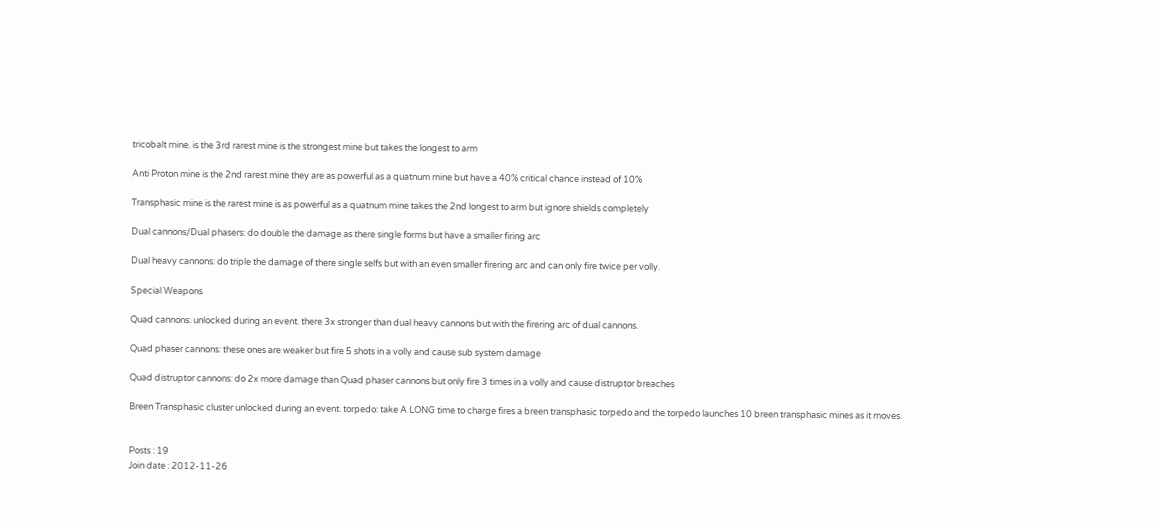tricobalt mine. is the 3rd rarest mine is the strongest mine but takes the longest to arm

Anti Proton mine is the 2nd rarest mine they are as powerful as a quatnum mine but have a 40% critical chance instead of 10%

Transphasic mine is the rarest mine is as powerful as a quatnum mine takes the 2nd longest to arm but ignore shields completely

Dual cannons/Dual phasers: do double the damage as there single forms but have a smaller firing arc

Dual heavy cannons: do triple the damage of there single selfs but with an even smaller firering arc and can only fire twice per volly.

Special Weapons

Quad cannons: unlocked during an event. there 3x stronger than dual heavy cannons but with the firering arc of dual cannons.

Quad phaser cannons: these ones are weaker but fire 5 shots in a volly and cause sub system damage

Quad distruptor cannons: do 2x more damage than Quad phaser cannons but only fire 3 times in a volly and cause distruptor breaches

Breen Transphasic cluster unlocked during an event. torpedo: take A LONG time to charge fires a breen transphasic torpedo and the torpedo launches 10 breen transphasic mines as it moves.


Posts : 19
Join date : 2012-11-26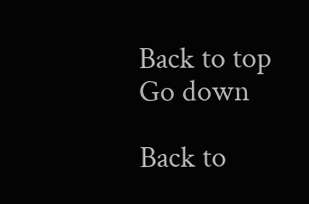Back to top Go down

Back to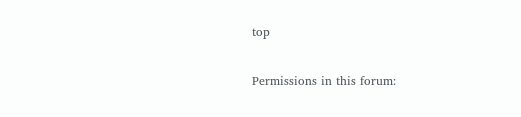top

Permissions in this forum: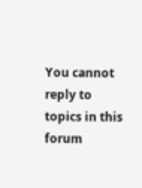You cannot reply to topics in this forum